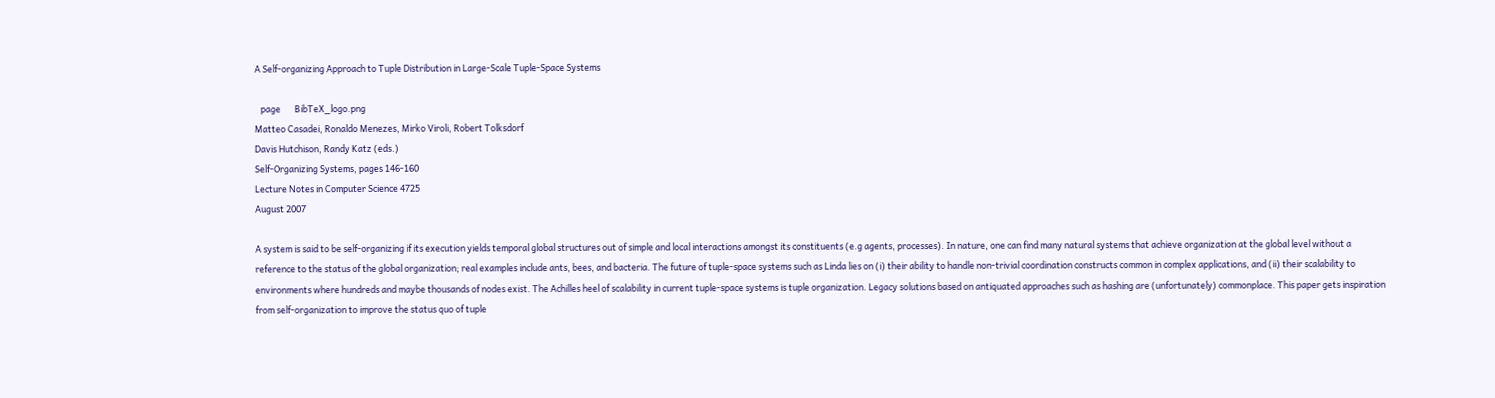A Self-organizing Approach to Tuple Distribution in Large-Scale Tuple-Space Systems

   page       BibTeX_logo.png
Matteo Casadei, Ronaldo Menezes, Mirko Viroli, Robert Tolksdorf
Davis Hutchison, Randy Katz (eds.)
Self-Organizing Systems, pages 146-160
Lecture Notes in Computer Science 4725
August 2007

A system is said to be self-organizing if its execution yields temporal global structures out of simple and local interactions amongst its constituents (e.g agents, processes). In nature, one can find many natural systems that achieve organization at the global level without a reference to the status of the global organization; real examples include ants, bees, and bacteria. The future of tuple-space systems such as Linda lies on (i) their ability to handle non-trivial coordination constructs common in complex applications, and (ii) their scalability to environments where hundreds and maybe thousands of nodes exist. The Achilles heel of scalability in current tuple-space systems is tuple organization. Legacy solutions based on antiquated approaches such as hashing are (unfortunately) commonplace. This paper gets inspiration from self-organization to improve the status quo of tuple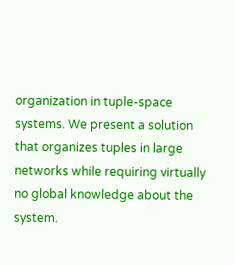organization in tuple-space systems. We present a solution that organizes tuples in large networks while requiring virtually no global knowledge about the system.